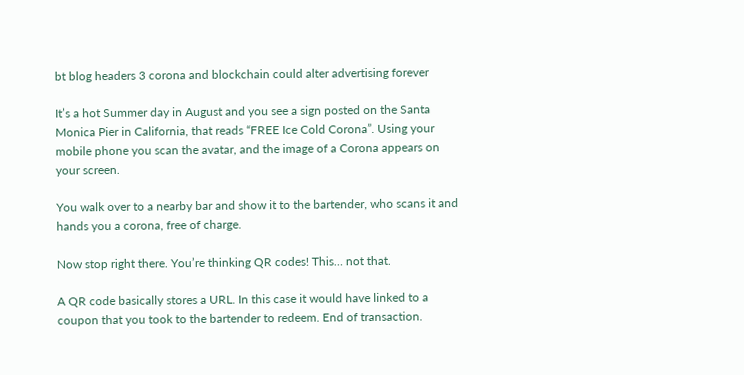bt blog headers 3 corona and blockchain could alter advertising forever

It’s a hot Summer day in August and you see a sign posted on the Santa Monica Pier in California, that reads “FREE Ice Cold Corona”. Using your mobile phone you scan the avatar, and the image of a Corona appears on your screen.

You walk over to a nearby bar and show it to the bartender, who scans it and hands you a corona, free of charge.

Now stop right there. You’re thinking QR codes! This… not that.

A QR code basically stores a URL. In this case it would have linked to a coupon that you took to the bartender to redeem. End of transaction.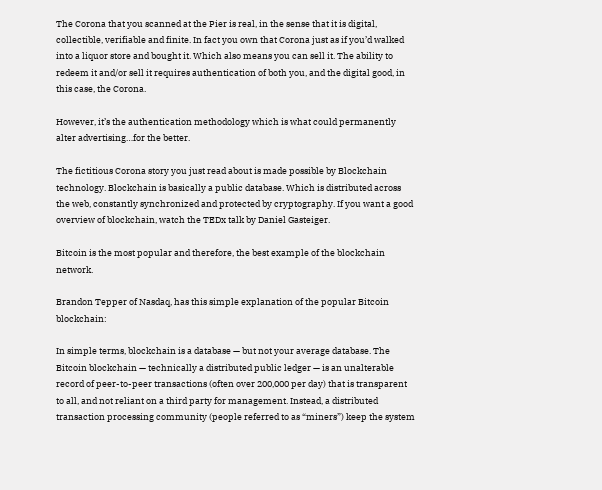The Corona that you scanned at the Pier is real, in the sense that it is digital, collectible, verifiable and finite. In fact you own that Corona just as if you’d walked into a liquor store and bought it. Which also means you can sell it. The ability to redeem it and/or sell it requires authentication of both you, and the digital good, in this case, the Corona.

However, it’s the authentication methodology which is what could permanently alter advertising…for the better.

The fictitious Corona story you just read about is made possible by Blockchain technology. Blockchain is basically a public database. Which is distributed across the web, constantly synchronized and protected by cryptography. If you want a good overview of blockchain, watch the TEDx talk by Daniel Gasteiger.

Bitcoin is the most popular and therefore, the best example of the blockchain network.

Brandon Tepper of Nasdaq, has this simple explanation of the popular Bitcoin blockchain:

In simple terms, blockchain is a database — but not your average database. The Bitcoin blockchain — technically a distributed public ledger — is an unalterable record of peer-to-peer transactions (often over 200,000 per day) that is transparent to all, and not reliant on a third party for management. Instead, a distributed transaction processing community (people referred to as “miners”) keep the system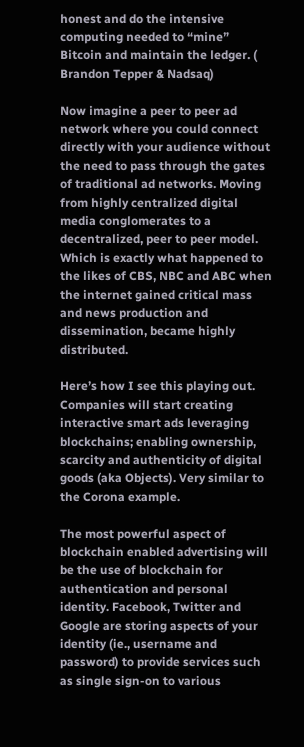honest and do the intensive computing needed to “mine” Bitcoin and maintain the ledger. ( Brandon Tepper & Nadsaq)

Now imagine a peer to peer ad network where you could connect directly with your audience without the need to pass through the gates of traditional ad networks. Moving from highly centralized digital media conglomerates to a decentralized, peer to peer model. Which is exactly what happened to the likes of CBS, NBC and ABC when the internet gained critical mass and news production and dissemination, became highly distributed.

Here’s how I see this playing out. Companies will start creating interactive smart ads leveraging blockchains; enabling ownership, scarcity and authenticity of digital goods (aka Objects). Very similar to the Corona example.

The most powerful aspect of blockchain enabled advertising will be the use of blockchain for authentication and personal identity. Facebook, Twitter and Google are storing aspects of your identity (ie., username and password) to provide services such as single sign-on to various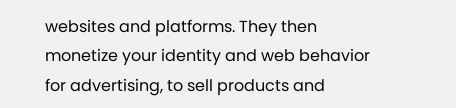websites and platforms. They then monetize your identity and web behavior for advertising, to sell products and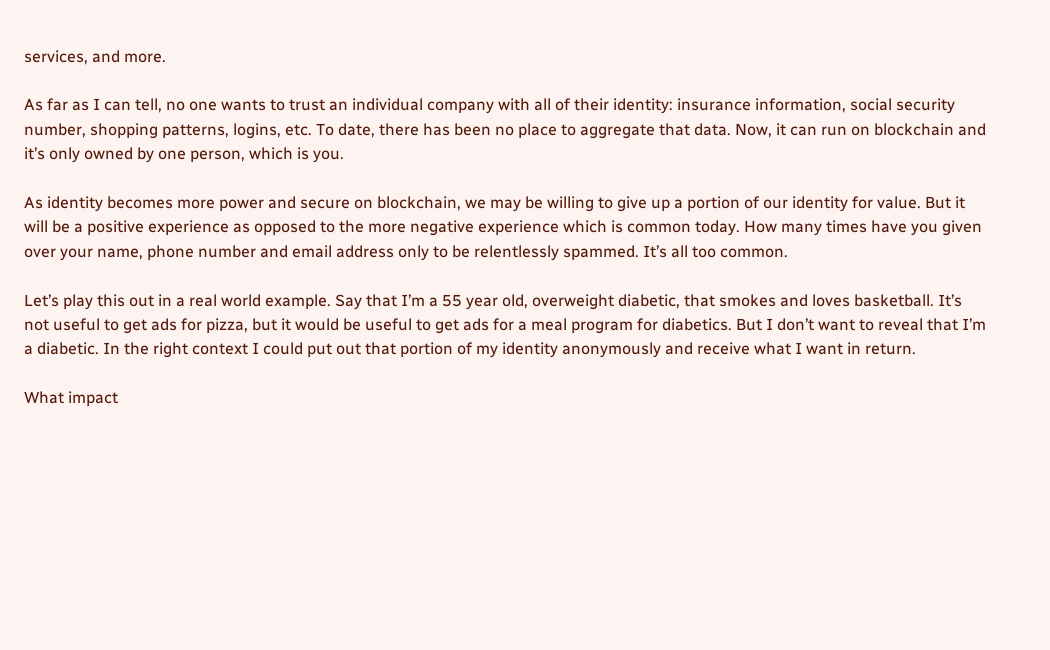services, and more.

As far as I can tell, no one wants to trust an individual company with all of their identity: insurance information, social security number, shopping patterns, logins, etc. To date, there has been no place to aggregate that data. Now, it can run on blockchain and it’s only owned by one person, which is you.

As identity becomes more power and secure on blockchain, we may be willing to give up a portion of our identity for value. But it will be a positive experience as opposed to the more negative experience which is common today. How many times have you given over your name, phone number and email address only to be relentlessly spammed. It’s all too common.

Let’s play this out in a real world example. Say that I’m a 55 year old, overweight diabetic, that smokes and loves basketball. It’s not useful to get ads for pizza, but it would be useful to get ads for a meal program for diabetics. But I don’t want to reveal that I’m a diabetic. In the right context I could put out that portion of my identity anonymously and receive what I want in return.

What impact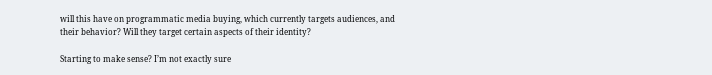will this have on programmatic media buying, which currently targets audiences, and their behavior? Will they target certain aspects of their identity?

Starting to make sense? I’m not exactly sure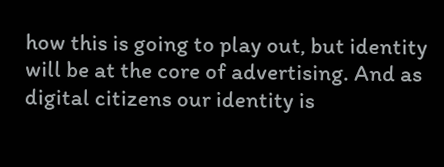how this is going to play out, but identity will be at the core of advertising. And as digital citizens our identity is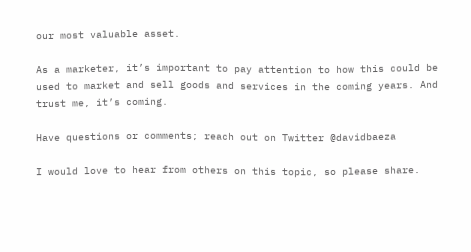our most valuable asset.

As a marketer, it’s important to pay attention to how this could be used to market and sell goods and services in the coming years. And trust me, it’s coming.

Have questions or comments; reach out on Twitter @davidbaeza

I would love to hear from others on this topic, so please share.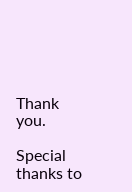Thank you.

Special thanks to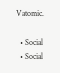Vatomic.

  • Social
  • Social